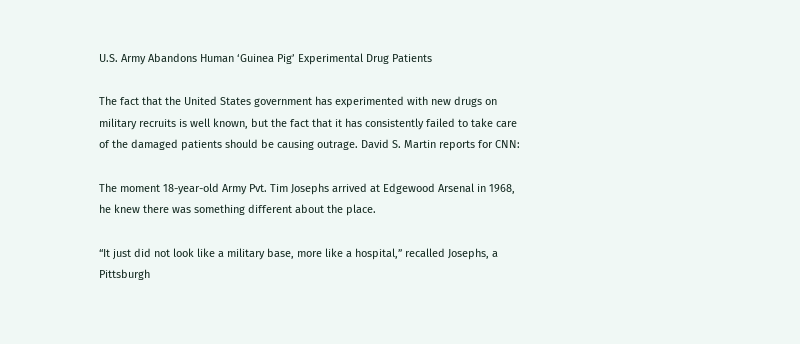U.S. Army Abandons Human ‘Guinea Pig’ Experimental Drug Patients

The fact that the United States government has experimented with new drugs on military recruits is well known, but the fact that it has consistently failed to take care of the damaged patients should be causing outrage. David S. Martin reports for CNN:

The moment 18-year-old Army Pvt. Tim Josephs arrived at Edgewood Arsenal in 1968, he knew there was something different about the place.

“It just did not look like a military base, more like a hospital,” recalled Josephs, a Pittsburgh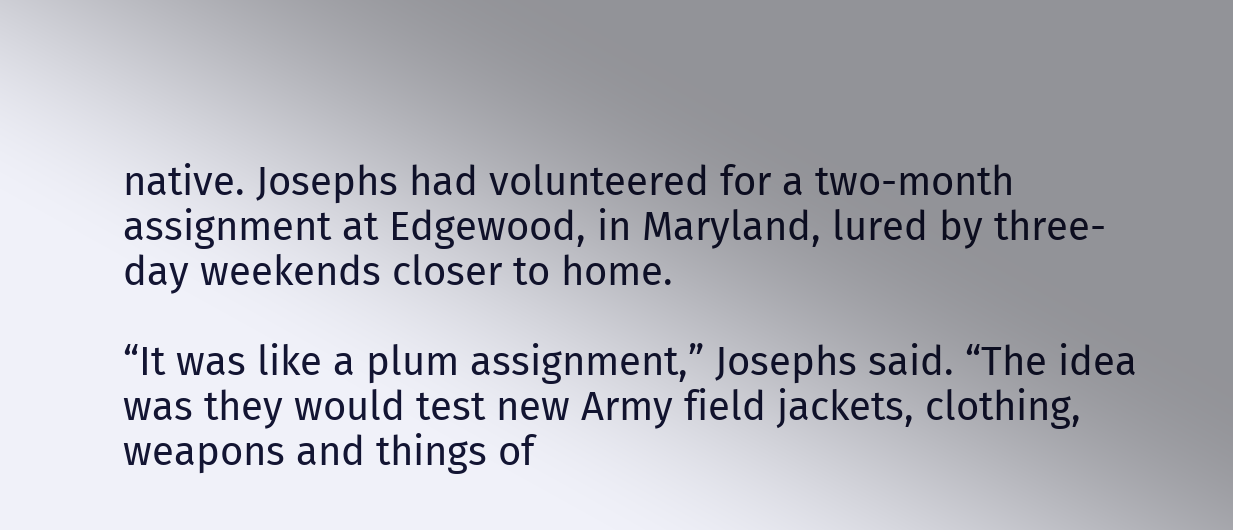native. Josephs had volunteered for a two-month assignment at Edgewood, in Maryland, lured by three-day weekends closer to home.

“It was like a plum assignment,” Josephs said. “The idea was they would test new Army field jackets, clothing, weapons and things of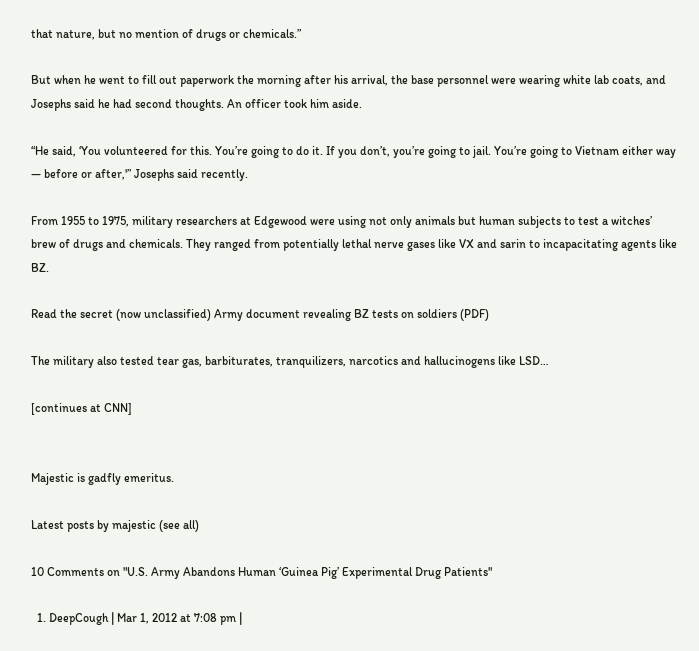that nature, but no mention of drugs or chemicals.”

But when he went to fill out paperwork the morning after his arrival, the base personnel were wearing white lab coats, and Josephs said he had second thoughts. An officer took him aside.

“He said, ‘You volunteered for this. You’re going to do it. If you don’t, you’re going to jail. You’re going to Vietnam either way — before or after,'” Josephs said recently.

From 1955 to 1975, military researchers at Edgewood were using not only animals but human subjects to test a witches’ brew of drugs and chemicals. They ranged from potentially lethal nerve gases like VX and sarin to incapacitating agents like BZ.

Read the secret (now unclassified) Army document revealing BZ tests on soldiers (PDF)

The military also tested tear gas, barbiturates, tranquilizers, narcotics and hallucinogens like LSD…

[continues at CNN]


Majestic is gadfly emeritus.

Latest posts by majestic (see all)

10 Comments on "U.S. Army Abandons Human ‘Guinea Pig’ Experimental Drug Patients"

  1. DeepCough | Mar 1, 2012 at 7:08 pm |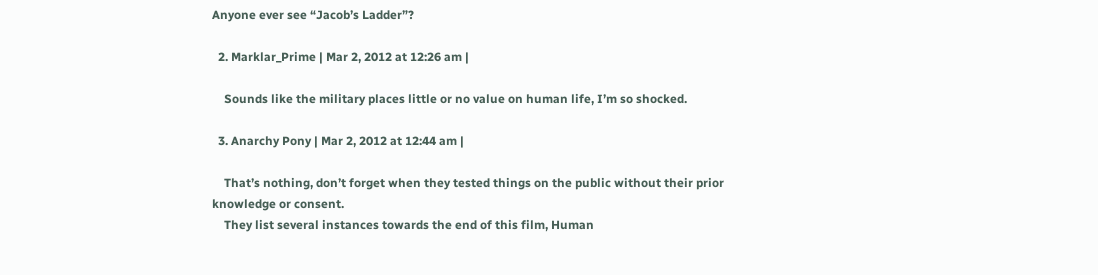Anyone ever see “Jacob’s Ladder”?

  2. Marklar_Prime | Mar 2, 2012 at 12:26 am |

    Sounds like the military places little or no value on human life, I’m so shocked.

  3. Anarchy Pony | Mar 2, 2012 at 12:44 am |

    That’s nothing, don’t forget when they tested things on the public without their prior knowledge or consent.
    They list several instances towards the end of this film, Human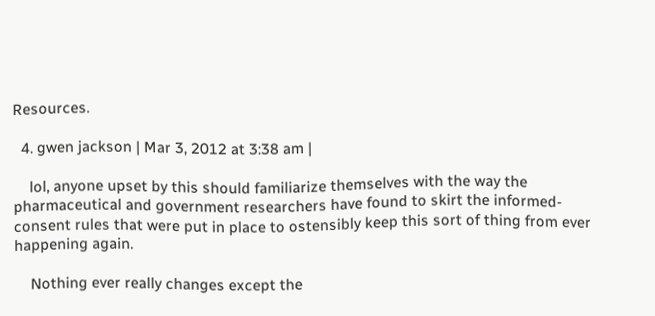Resources.

  4. gwen jackson | Mar 3, 2012 at 3:38 am |

    lol, anyone upset by this should familiarize themselves with the way the pharmaceutical and government researchers have found to skirt the informed-consent rules that were put in place to ostensibly keep this sort of thing from ever happening again.

    Nothing ever really changes except the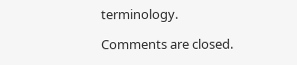terminology.

Comments are closed.